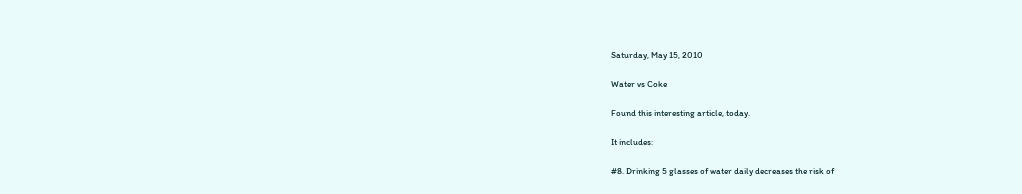Saturday, May 15, 2010

Water vs Coke

Found this interesting article, today.

It includes:

#8. Drinking 5 glasses of water daily decreases the risk of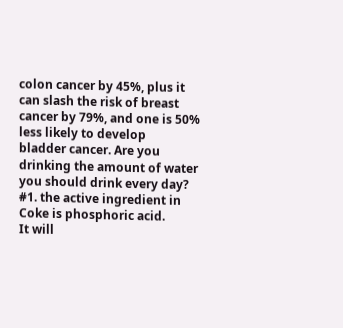colon cancer by 45%, plus it can slash the risk of breast
cancer by 79%, and one is 50% less likely to develop
bladder cancer. Are you drinking the amount of water
you should drink every day?
#1. the active ingredient in Coke is phosphoric acid.
It will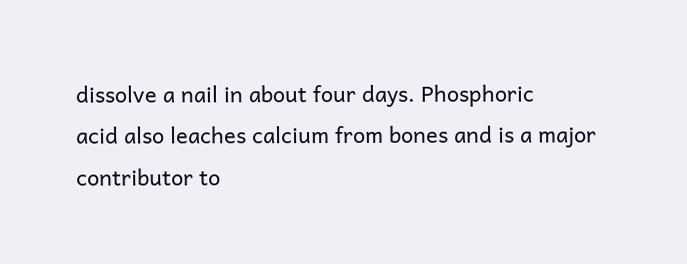dissolve a nail in about four days. Phosphoric
acid also leaches calcium from bones and is a major
contributor to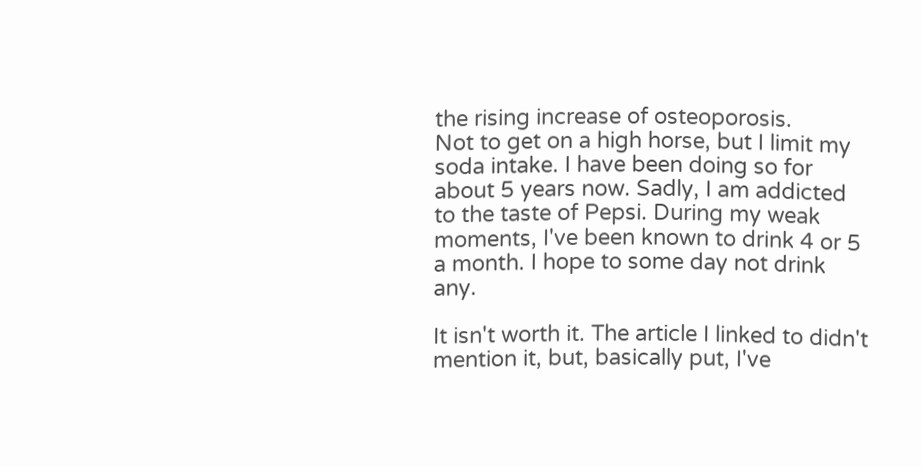the rising increase of osteoporosis.
Not to get on a high horse, but I limit my soda intake. I have been doing so for about 5 years now. Sadly, I am addicted to the taste of Pepsi. During my weak moments, I've been known to drink 4 or 5 a month. I hope to some day not drink any.

It isn't worth it. The article I linked to didn't mention it, but, basically put, I've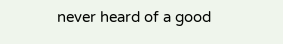never heard of a good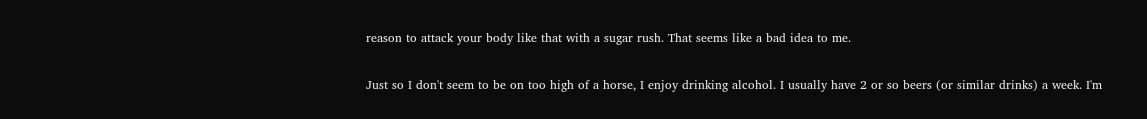reason to attack your body like that with a sugar rush. That seems like a bad idea to me.

Just so I don't seem to be on too high of a horse, I enjoy drinking alcohol. I usually have 2 or so beers (or similar drinks) a week. I'm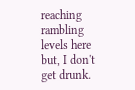reaching rambling levels here but, I don't get drunk.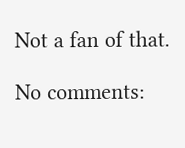Not a fan of that.

No comments: